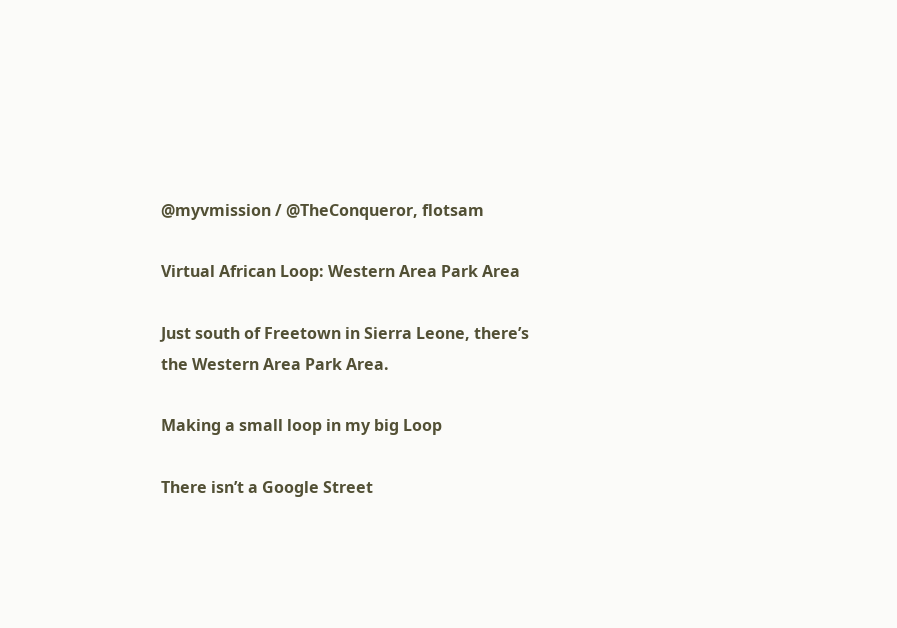@myvmission / @TheConqueror, flotsam

Virtual African Loop: Western Area Park Area

Just south of Freetown in Sierra Leone, there’s the Western Area Park Area.

Making a small loop in my big Loop

There isn’t a Google Street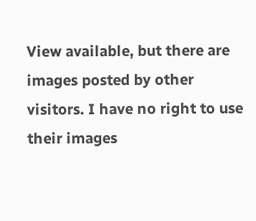View available, but there are images posted by other visitors. I have no right to use their images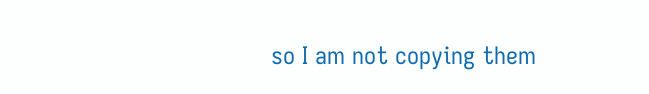so I am not copying them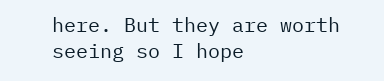here. But they are worth seeing so I hope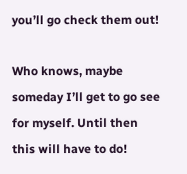you’ll go check them out!

Who knows, maybe someday I’ll get to go see for myself. Until then this will have to do!